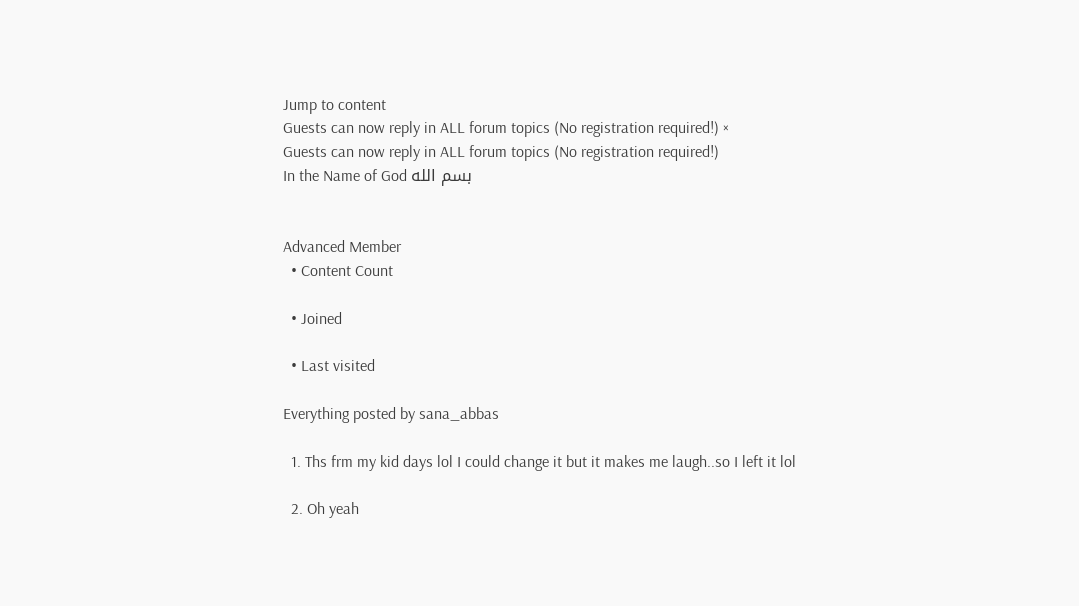Jump to content
Guests can now reply in ALL forum topics (No registration required!) ×
Guests can now reply in ALL forum topics (No registration required!)
In the Name of God بسم الله


Advanced Member
  • Content Count

  • Joined

  • Last visited

Everything posted by sana_abbas

  1. Ths frm my kid days lol I could change it but it makes me laugh..so I left it lol

  2. Oh yeah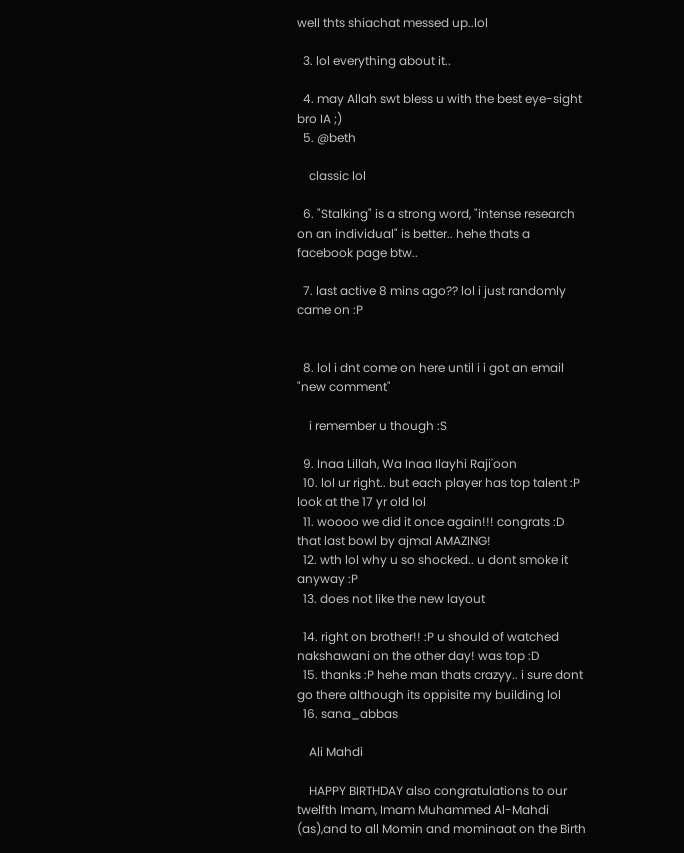well thts shiachat messed up..lol

  3. lol everything about it..

  4. may Allah swt bless u with the best eye-sight bro IA ;)
  5. @beth

    classic lol

  6. "Stalking" is a strong word, "intense research on an individual" is better.. hehe thats a facebook page btw..

  7. last active 8 mins ago?? lol i just randomly came on :P


  8. lol i dnt come on here until i i got an email "new comment"

    i remember u though :S

  9. Inaa Lillah, Wa Inaa Ilayhi Raji'oon
  10. lol ur right.. but each player has top talent :P look at the 17 yr old lol
  11. woooo we did it once again!!! congrats :D that last bowl by ajmal AMAZING!
  12. wth lol why u so shocked.. u dont smoke it anyway :P
  13. does not like the new layout

  14. right on brother!! :P u should of watched nakshawani on the other day! was top :D
  15. thanks :P hehe man thats crazyy.. i sure dont go there although its oppisite my building lol
  16. sana_abbas

    Ali Mahdi

    HAPPY BIRTHDAY also congratulations to our twelfth Imam, Imam Muhammed Al-Mahdi (as),and to all Momin and mominaat on the Birth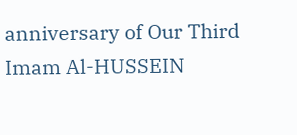anniversary of Our Third Imam Al-HUSSEIN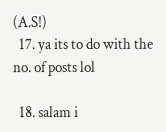(A.S!)
  17. ya its to do with the no. of posts lol

  18. salam i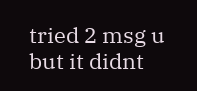tried 2 msg u but it didnt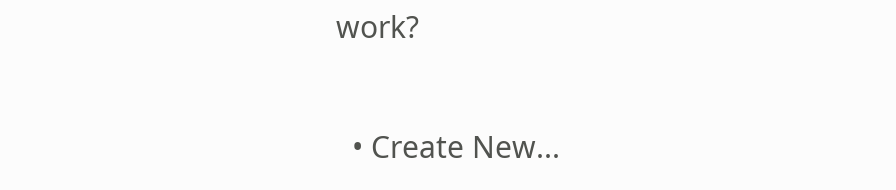work?

  • Create New...